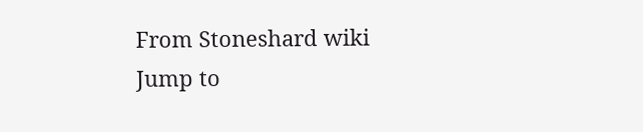From Stoneshard wiki
Jump to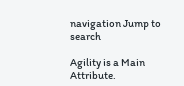navigation Jump to search

Agility is a Main Attribute.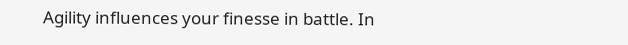Agility influences your finesse in battle. In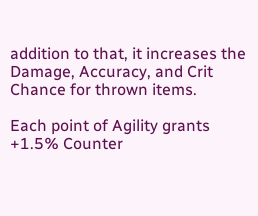addition to that, it increases the Damage, Accuracy, and Crit Chance for thrown items.

Each point of Agility grants +1.5% Counter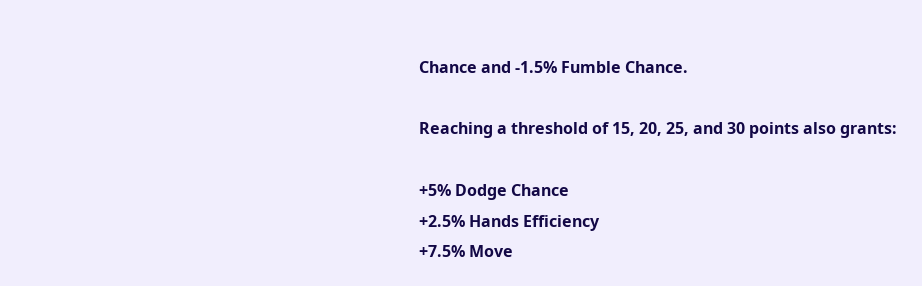Chance and -1.5% Fumble Chance.

Reaching a threshold of 15, 20, 25, and 30 points also grants:

+5% Dodge Chance
+2.5% Hands Efficiency
+7.5% Move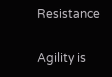Resistance

Agility is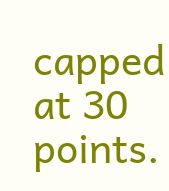capped at 30 points.